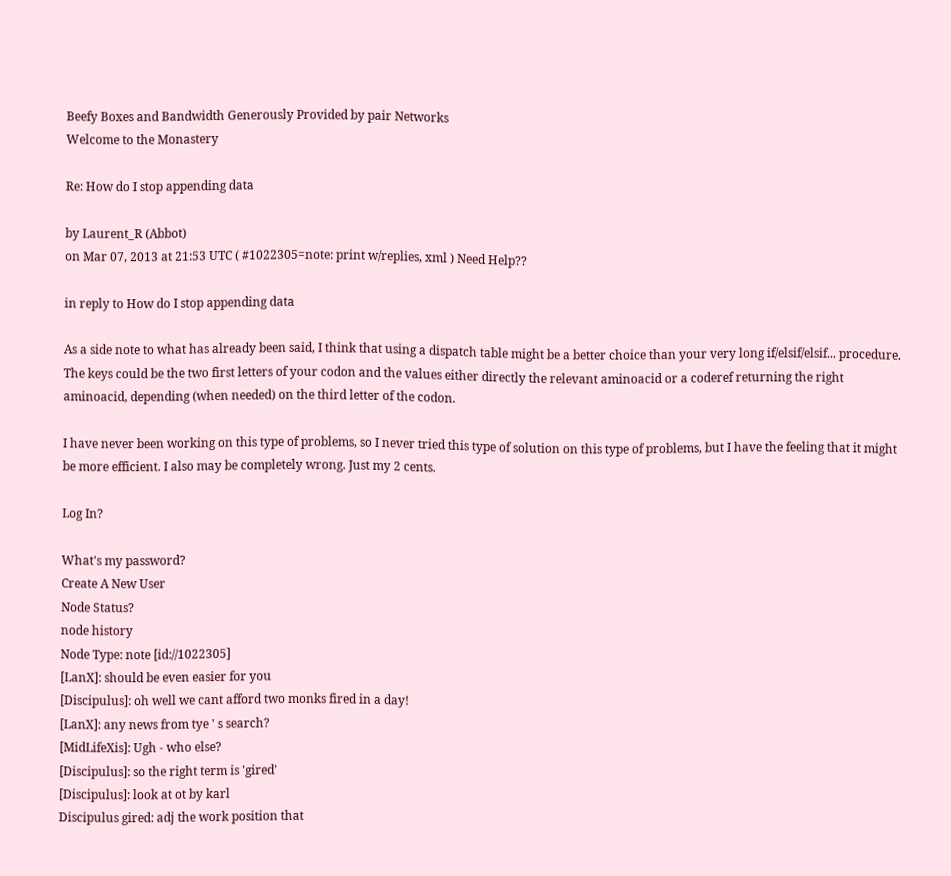Beefy Boxes and Bandwidth Generously Provided by pair Networks
Welcome to the Monastery

Re: How do I stop appending data

by Laurent_R (Abbot)
on Mar 07, 2013 at 21:53 UTC ( #1022305=note: print w/replies, xml ) Need Help??

in reply to How do I stop appending data

As a side note to what has already been said, I think that using a dispatch table might be a better choice than your very long if/elsif/elsif... procedure. The keys could be the two first letters of your codon and the values either directly the relevant aminoacid or a coderef returning the right aminoacid, depending (when needed) on the third letter of the codon.

I have never been working on this type of problems, so I never tried this type of solution on this type of problems, but I have the feeling that it might be more efficient. I also may be completely wrong. Just my 2 cents.

Log In?

What's my password?
Create A New User
Node Status?
node history
Node Type: note [id://1022305]
[LanX]: should be even easier for you
[Discipulus]: oh well we cant afford two monks fired in a day!
[LanX]: any news from tye ' s search?
[MidLifeXis]: Ugh - who else?
[Discipulus]: so the right term is 'gired'
[Discipulus]: look at ot by karl
Discipulus gired: adj the work position that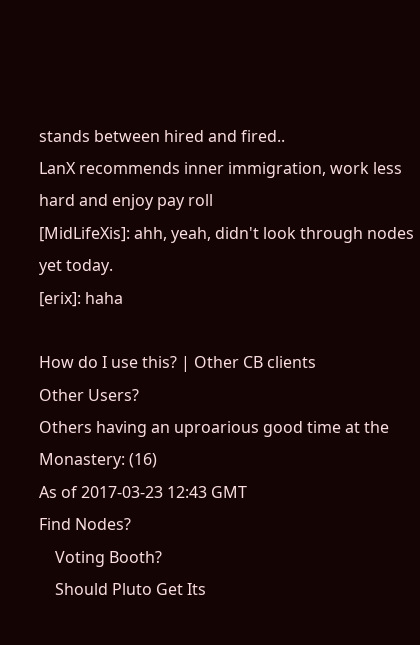stands between hired and fired..
LanX recommends inner immigration, work less hard and enjoy pay roll
[MidLifeXis]: ahh, yeah, didn't look through nodes yet today.
[erix]: haha

How do I use this? | Other CB clients
Other Users?
Others having an uproarious good time at the Monastery: (16)
As of 2017-03-23 12:43 GMT
Find Nodes?
    Voting Booth?
    Should Pluto Get Its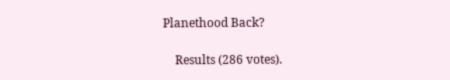Planethood Back?

    Results (286 votes).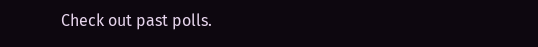Check out past polls.